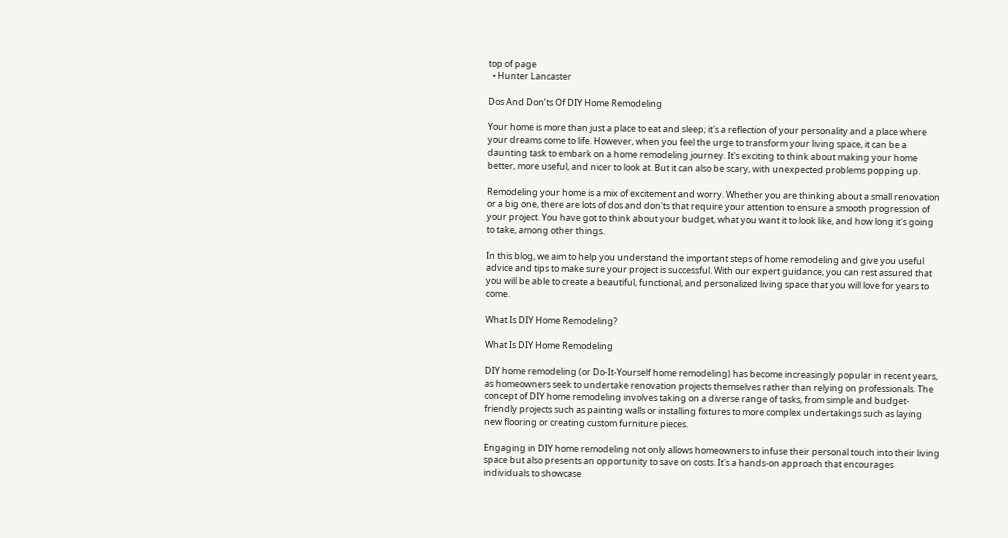top of page
  • Hunter Lancaster

Dos And Don’ts Of DIY Home Remodeling

Your home is more than just a place to eat and sleep; it's a reflection of your personality and a place where your dreams come to life. However, when you feel the urge to transform your living space, it can be a daunting task to embark on a home remodeling journey. It's exciting to think about making your home better, more useful, and nicer to look at. But it can also be scary, with unexpected problems popping up.

Remodeling your home is a mix of excitement and worry. Whether you are thinking about a small renovation or a big one, there are lots of dos and don'ts that require your attention to ensure a smooth progression of your project. You have got to think about your budget, what you want it to look like, and how long it's going to take, among other things.

In this blog, we aim to help you understand the important steps of home remodeling and give you useful advice and tips to make sure your project is successful. With our expert guidance, you can rest assured that you will be able to create a beautiful, functional, and personalized living space that you will love for years to come.

What Is DIY Home Remodeling?

What Is DIY Home Remodeling

DIY home remodeling (or Do-It-Yourself home remodeling) has become increasingly popular in recent years, as homeowners seek to undertake renovation projects themselves rather than relying on professionals. The concept of DIY home remodeling involves taking on a diverse range of tasks, from simple and budget-friendly projects such as painting walls or installing fixtures to more complex undertakings such as laying new flooring or creating custom furniture pieces.

Engaging in DIY home remodeling not only allows homeowners to infuse their personal touch into their living space but also presents an opportunity to save on costs. It's a hands-on approach that encourages individuals to showcase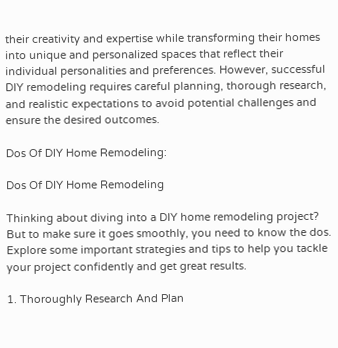their creativity and expertise while transforming their homes into unique and personalized spaces that reflect their individual personalities and preferences. However, successful DIY remodeling requires careful planning, thorough research, and realistic expectations to avoid potential challenges and ensure the desired outcomes.

Dos Of DIY Home Remodeling:

Dos Of DIY Home Remodeling

Thinking about diving into a DIY home remodeling project? But to make sure it goes smoothly, you need to know the dos. Explore some important strategies and tips to help you tackle your project confidently and get great results.

1. Thoroughly Research And Plan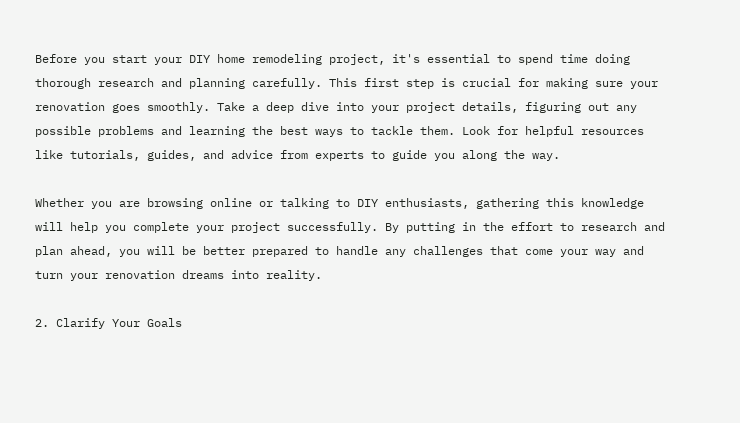Before you start your DIY home remodeling project, it's essential to spend time doing thorough research and planning carefully. This first step is crucial for making sure your renovation goes smoothly. Take a deep dive into your project details, figuring out any possible problems and learning the best ways to tackle them. Look for helpful resources like tutorials, guides, and advice from experts to guide you along the way.

Whether you are browsing online or talking to DIY enthusiasts, gathering this knowledge will help you complete your project successfully. By putting in the effort to research and plan ahead, you will be better prepared to handle any challenges that come your way and turn your renovation dreams into reality.

2. Clarify Your Goals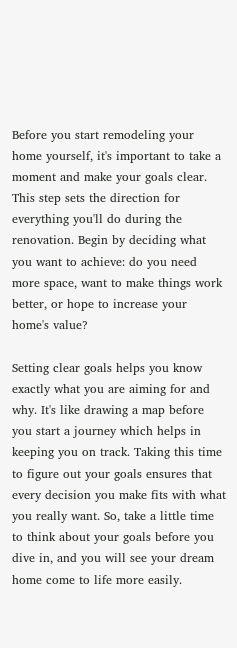Before you start remodeling your home yourself, it's important to take a moment and make your goals clear. This step sets the direction for everything you'll do during the renovation. Begin by deciding what you want to achieve: do you need more space, want to make things work better, or hope to increase your home's value?

Setting clear goals helps you know exactly what you are aiming for and why. It's like drawing a map before you start a journey which helps in keeping you on track. Taking this time to figure out your goals ensures that every decision you make fits with what you really want. So, take a little time to think about your goals before you dive in, and you will see your dream home come to life more easily.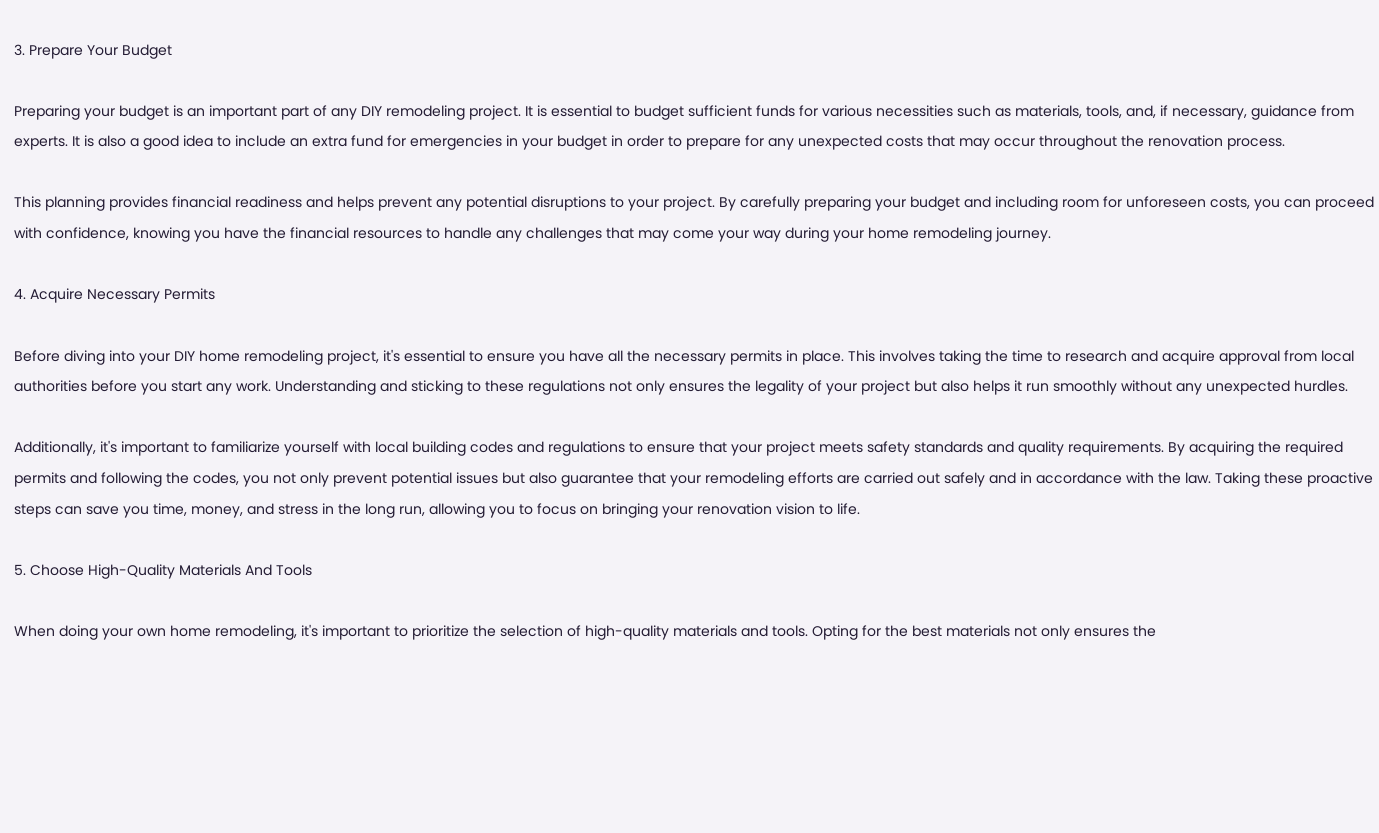3. Prepare Your Budget

Preparing your budget is an important part of any DIY remodeling project. It is essential to budget sufficient funds for various necessities such as materials, tools, and, if necessary, guidance from experts. It is also a good idea to include an extra fund for emergencies in your budget in order to prepare for any unexpected costs that may occur throughout the renovation process.

This planning provides financial readiness and helps prevent any potential disruptions to your project. By carefully preparing your budget and including room for unforeseen costs, you can proceed with confidence, knowing you have the financial resources to handle any challenges that may come your way during your home remodeling journey.

4. Acquire Necessary Permits

Before diving into your DIY home remodeling project, it's essential to ensure you have all the necessary permits in place. This involves taking the time to research and acquire approval from local authorities before you start any work. Understanding and sticking to these regulations not only ensures the legality of your project but also helps it run smoothly without any unexpected hurdles.

Additionally, it's important to familiarize yourself with local building codes and regulations to ensure that your project meets safety standards and quality requirements. By acquiring the required permits and following the codes, you not only prevent potential issues but also guarantee that your remodeling efforts are carried out safely and in accordance with the law. Taking these proactive steps can save you time, money, and stress in the long run, allowing you to focus on bringing your renovation vision to life.

5. Choose High-Quality Materials And Tools

When doing your own home remodeling, it's important to prioritize the selection of high-quality materials and tools. Opting for the best materials not only ensures the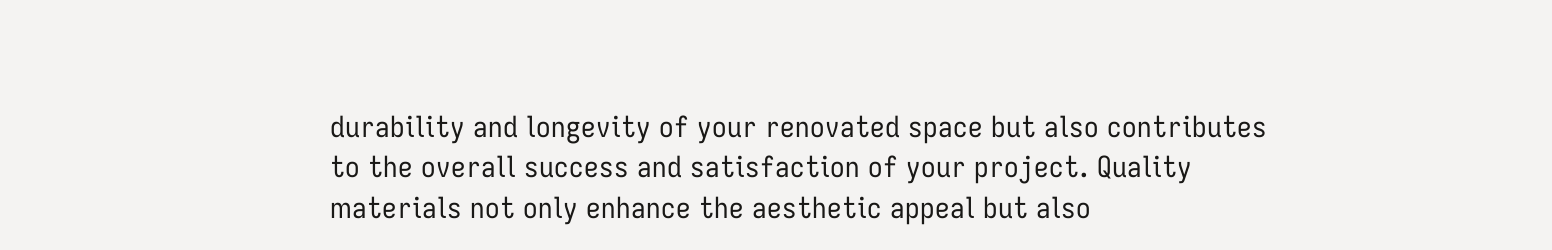durability and longevity of your renovated space but also contributes to the overall success and satisfaction of your project. Quality materials not only enhance the aesthetic appeal but also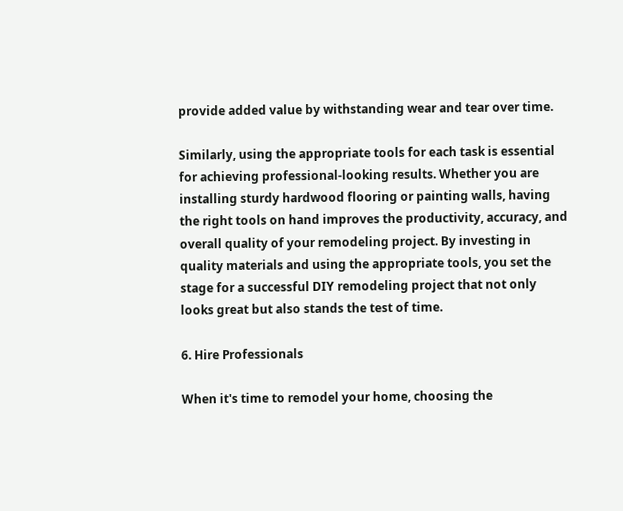provide added value by withstanding wear and tear over time.

Similarly, using the appropriate tools for each task is essential for achieving professional-looking results. Whether you are installing sturdy hardwood flooring or painting walls, having the right tools on hand improves the productivity, accuracy, and overall quality of your remodeling project. By investing in quality materials and using the appropriate tools, you set the stage for a successful DIY remodeling project that not only looks great but also stands the test of time.

6. Hire Professionals

When it's time to remodel your home, choosing the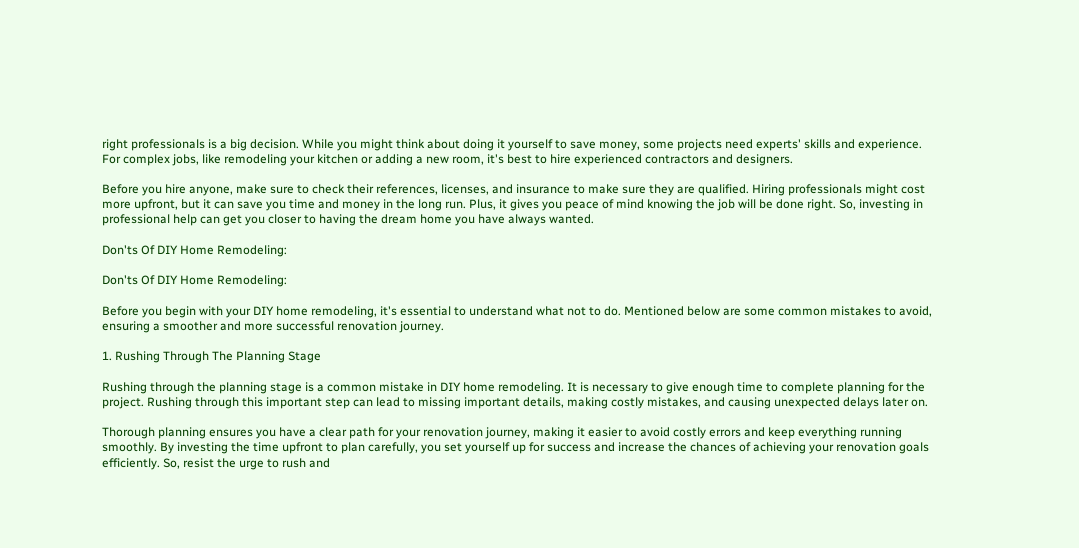right professionals is a big decision. While you might think about doing it yourself to save money, some projects need experts' skills and experience. For complex jobs, like remodeling your kitchen or adding a new room, it's best to hire experienced contractors and designers.

Before you hire anyone, make sure to check their references, licenses, and insurance to make sure they are qualified. Hiring professionals might cost more upfront, but it can save you time and money in the long run. Plus, it gives you peace of mind knowing the job will be done right. So, investing in professional help can get you closer to having the dream home you have always wanted.

Don'ts Of DIY Home Remodeling:

Don'ts Of DIY Home Remodeling:

Before you begin with your DIY home remodeling, it's essential to understand what not to do. Mentioned below are some common mistakes to avoid, ensuring a smoother and more successful renovation journey.

1. Rushing Through The Planning Stage

Rushing through the planning stage is a common mistake in DIY home remodeling. It is necessary to give enough time to complete planning for the project. Rushing through this important step can lead to missing important details, making costly mistakes, and causing unexpected delays later on.

Thorough planning ensures you have a clear path for your renovation journey, making it easier to avoid costly errors and keep everything running smoothly. By investing the time upfront to plan carefully, you set yourself up for success and increase the chances of achieving your renovation goals efficiently. So, resist the urge to rush and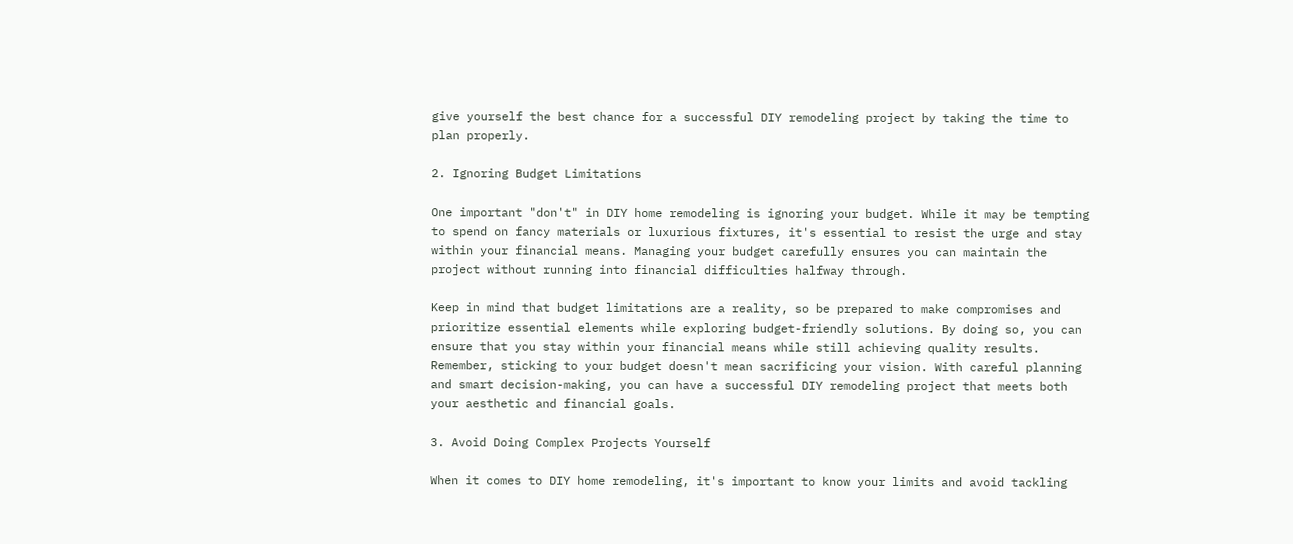give yourself the best chance for a successful DIY remodeling project by taking the time to plan properly.

2. Ignoring Budget Limitations

One important "don't" in DIY home remodeling is ignoring your budget. While it may be tempting to spend on fancy materials or luxurious fixtures, it's essential to resist the urge and stay within your financial means. Managing your budget carefully ensures you can maintain the project without running into financial difficulties halfway through.

Keep in mind that budget limitations are a reality, so be prepared to make compromises and prioritize essential elements while exploring budget-friendly solutions. By doing so, you can ensure that you stay within your financial means while still achieving quality results. Remember, sticking to your budget doesn't mean sacrificing your vision. With careful planning and smart decision-making, you can have a successful DIY remodeling project that meets both your aesthetic and financial goals.

3. Avoid Doing Complex Projects Yourself

When it comes to DIY home remodeling, it's important to know your limits and avoid tackling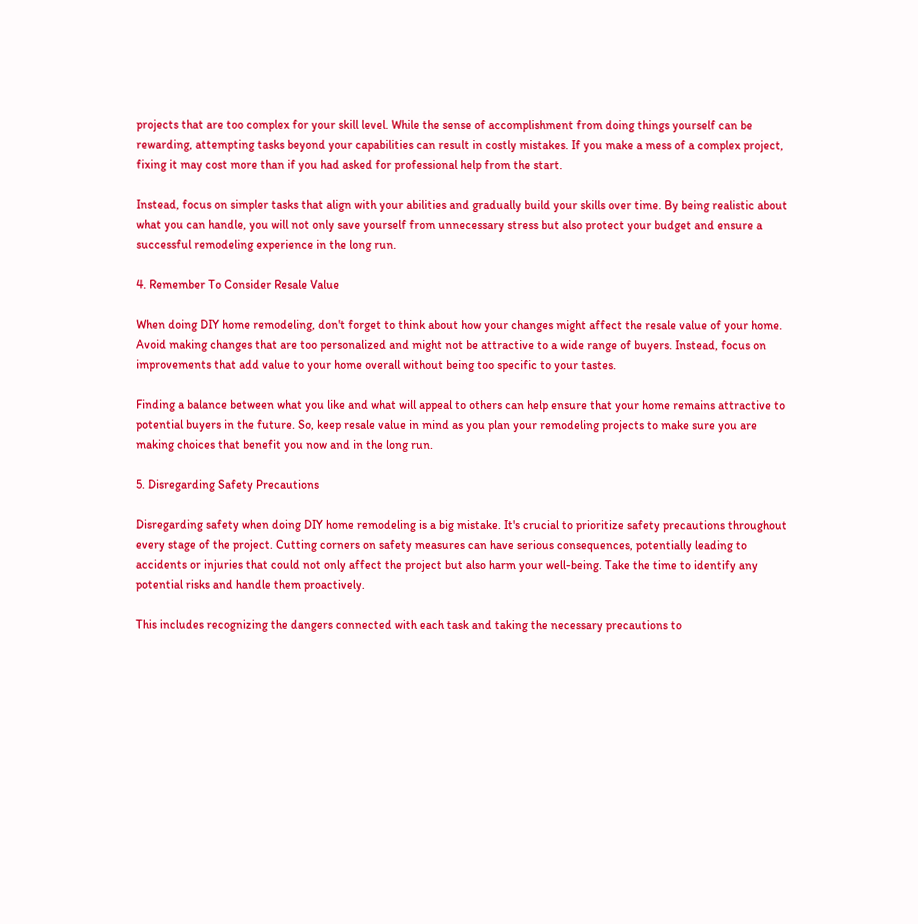projects that are too complex for your skill level. While the sense of accomplishment from doing things yourself can be rewarding, attempting tasks beyond your capabilities can result in costly mistakes. If you make a mess of a complex project, fixing it may cost more than if you had asked for professional help from the start.

Instead, focus on simpler tasks that align with your abilities and gradually build your skills over time. By being realistic about what you can handle, you will not only save yourself from unnecessary stress but also protect your budget and ensure a successful remodeling experience in the long run.

4. Remember To Consider Resale Value

When doing DIY home remodeling, don't forget to think about how your changes might affect the resale value of your home. Avoid making changes that are too personalized and might not be attractive to a wide range of buyers. Instead, focus on improvements that add value to your home overall without being too specific to your tastes.

Finding a balance between what you like and what will appeal to others can help ensure that your home remains attractive to potential buyers in the future. So, keep resale value in mind as you plan your remodeling projects to make sure you are making choices that benefit you now and in the long run.

5. Disregarding Safety Precautions

Disregarding safety when doing DIY home remodeling is a big mistake. It's crucial to prioritize safety precautions throughout every stage of the project. Cutting corners on safety measures can have serious consequences, potentially leading to accidents or injuries that could not only affect the project but also harm your well-being. Take the time to identify any potential risks and handle them proactively.

This includes recognizing the dangers connected with each task and taking the necessary precautions to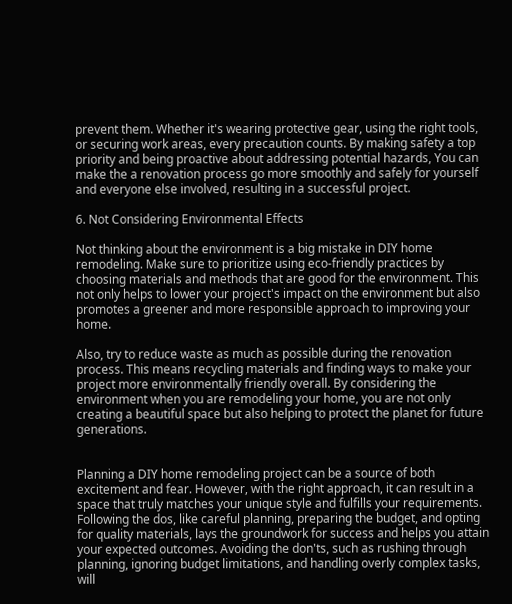prevent them. Whether it's wearing protective gear, using the right tools, or securing work areas, every precaution counts. By making safety a top priority and being proactive about addressing potential hazards, You can make the a renovation process go more smoothly and safely for yourself and everyone else involved, resulting in a successful project.

6. Not Considering Environmental Effects

Not thinking about the environment is a big mistake in DIY home remodeling. Make sure to prioritize using eco-friendly practices by choosing materials and methods that are good for the environment. This not only helps to lower your project's impact on the environment but also promotes a greener and more responsible approach to improving your home.

Also, try to reduce waste as much as possible during the renovation process. This means recycling materials and finding ways to make your project more environmentally friendly overall. By considering the environment when you are remodeling your home, you are not only creating a beautiful space but also helping to protect the planet for future generations.


Planning a DIY home remodeling project can be a source of both excitement and fear. However, with the right approach, it can result in a space that truly matches your unique style and fulfills your requirements. Following the dos, like careful planning, preparing the budget, and opting for quality materials, lays the groundwork for success and helps you attain your expected outcomes. Avoiding the don'ts, such as rushing through planning, ignoring budget limitations, and handling overly complex tasks, will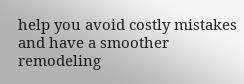help you avoid costly mistakes and have a smoother remodeling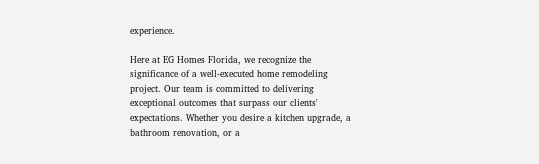experience.

Here at EG Homes Florida, we recognize the significance of a well-executed home remodeling project. Our team is committed to delivering exceptional outcomes that surpass our clients' expectations. Whether you desire a kitchen upgrade, a bathroom renovation, or a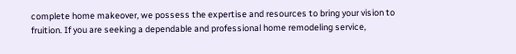complete home makeover, we possess the expertise and resources to bring your vision to fruition. If you are seeking a dependable and professional home remodeling service,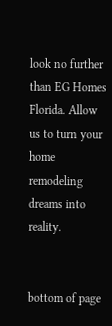look no further than EG Homes Florida. Allow us to turn your home remodeling dreams into reality.


bottom of page